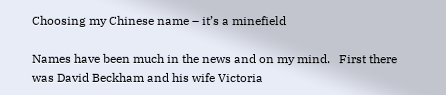Choosing my Chinese name – it’s a minefield

Names have been much in the news and on my mind.   First there was David Beckham and his wife Victoria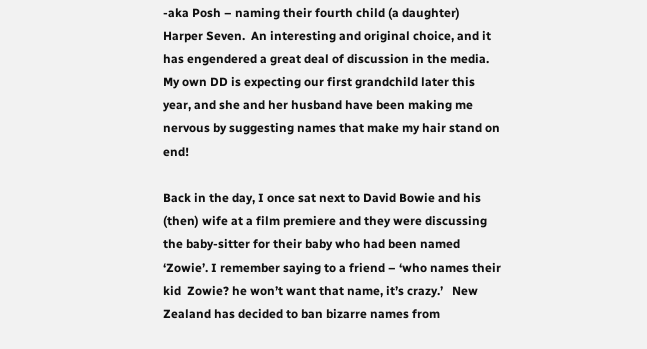-aka Posh – naming their fourth child (a daughter)  Harper Seven.  An interesting and original choice, and it has engendered a great deal of discussion in the media.  My own DD is expecting our first grandchild later this year, and she and her husband have been making me nervous by suggesting names that make my hair stand on end!

Back in the day, I once sat next to David Bowie and his (then) wife at a film premiere and they were discussing the baby-sitter for their baby who had been named ‘Zowie’. I remember saying to a friend – ‘who names their kid  Zowie? he won’t want that name, it’s crazy.’   New Zealand has decided to ban bizarre names from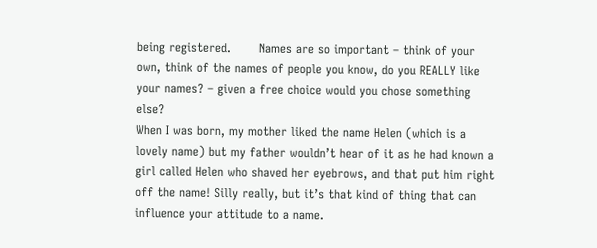being registered.       Names are so important – think of your own, think of the names of people you know, do you REALLY like your names? – given a free choice would you chose something else?                                                                                                                                                   When I was born, my mother liked the name Helen (which is a lovely name) but my father wouldn’t hear of it as he had known a girl called Helen who shaved her eyebrows, and that put him right off the name! Silly really, but it’s that kind of thing that can influence your attitude to a name.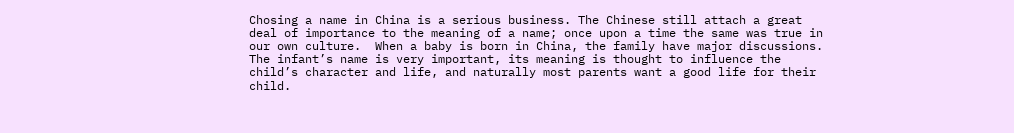Chosing a name in China is a serious business. The Chinese still attach a great deal of importance to the meaning of a name; once upon a time the same was true in our own culture.  When a baby is born in China, the family have major discussions. The infant’s name is very important, its meaning is thought to influence the child’s character and life, and naturally most parents want a good life for their child.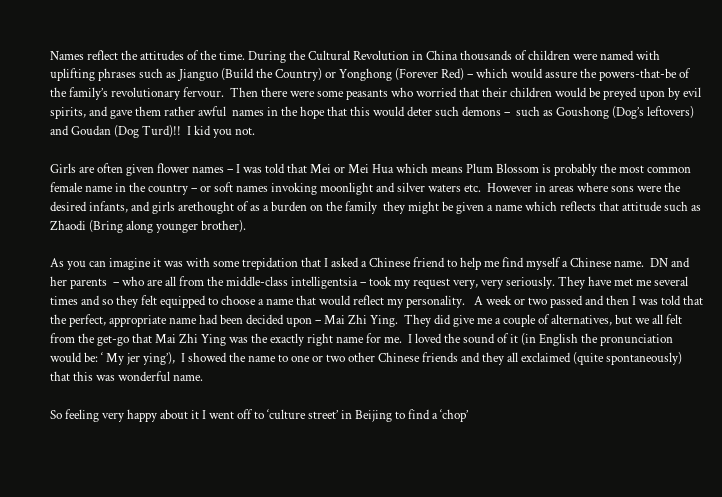Names reflect the attitudes of the time. During the Cultural Revolution in China thousands of children were named with uplifting phrases such as Jianguo (Build the Country) or Yonghong (Forever Red) – which would assure the powers-that-be of the family’s revolutionary fervour.  Then there were some peasants who worried that their children would be preyed upon by evil spirits, and gave them rather awful  names in the hope that this would deter such demons –  such as Goushong (Dog’s leftovers) and Goudan (Dog Turd)!!  I kid you not.

Girls are often given flower names – I was told that Mei or Mei Hua which means Plum Blossom is probably the most common female name in the country – or soft names invoking moonlight and silver waters etc.  However in areas where sons were the desired infants, and girls arethought of as a burden on the family  they might be given a name which reflects that attitude such as Zhaodi (Bring along younger brother).

As you can imagine it was with some trepidation that I asked a Chinese friend to help me find myself a Chinese name.  DN and her parents  – who are all from the middle-class intelligentsia – took my request very, very seriously. They have met me several times and so they felt equipped to choose a name that would reflect my personality.   A week or two passed and then I was told that the perfect, appropriate name had been decided upon – Mai Zhi Ying.  They did give me a couple of alternatives, but we all felt from the get-go that Mai Zhi Ying was the exactly right name for me.  I loved the sound of it (in English the pronunciation would be: ‘ My jer ying’),  I showed the name to one or two other Chinese friends and they all exclaimed (quite spontaneously)  that this was wonderful name.

So feeling very happy about it I went off to ‘culture street’ in Beijing to find a ‘chop’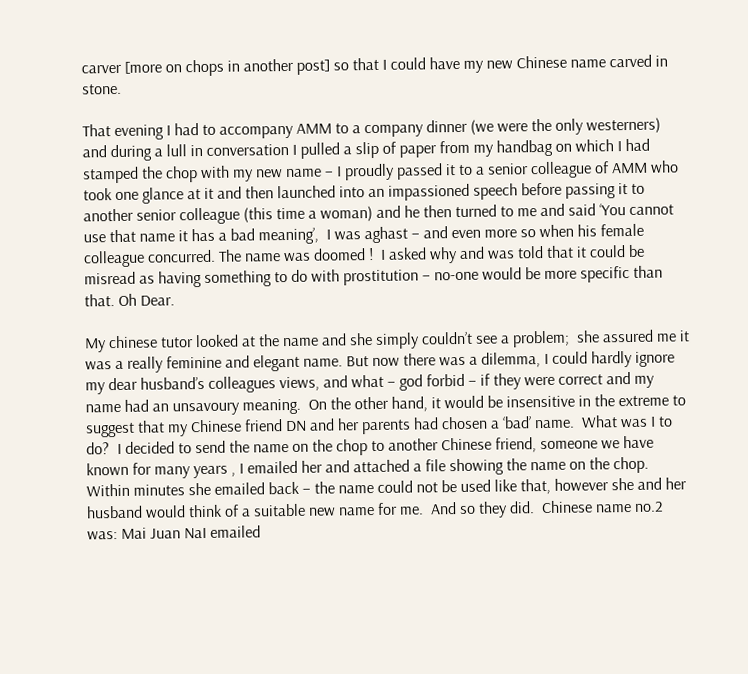carver [more on chops in another post] so that I could have my new Chinese name carved in stone.

That evening I had to accompany AMM to a company dinner (we were the only westerners) and during a lull in conversation I pulled a slip of paper from my handbag on which I had stamped the chop with my new name – I proudly passed it to a senior colleague of AMM who took one glance at it and then launched into an impassioned speech before passing it to another senior colleague (this time a woman) and he then turned to me and said ‘You cannot use that name it has a bad meaning’,  I was aghast – and even more so when his female colleague concurred. The name was doomed !  I asked why and was told that it could be misread as having something to do with prostitution – no-one would be more specific than that. Oh Dear.

My chinese tutor looked at the name and she simply couldn’t see a problem;  she assured me it was a really feminine and elegant name. But now there was a dilemma, I could hardly ignore my dear husband’s colleagues views, and what – god forbid – if they were correct and my name had an unsavoury meaning.  On the other hand, it would be insensitive in the extreme to suggest that my Chinese friend DN and her parents had chosen a ‘bad’ name.  What was I to do?  I decided to send the name on the chop to another Chinese friend, someone we have known for many years , I emailed her and attached a file showing the name on the chop.  Within minutes she emailed back – the name could not be used like that, however she and her husband would think of a suitable new name for me.  And so they did.  Chinese name no.2 was: Mai Juan NaI emailed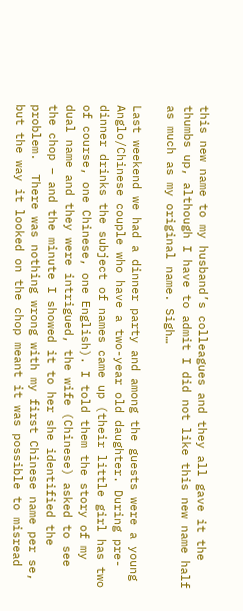this new name to my husband’s colleagues and they all gave it the thumbs up, although I have to admit I did not like this new name half as much as my original name. Sigh…

Last weekend we had a dinner party and among the guests were a young Anglo/Chinese couple who have a two-year old daughter. During pre-dinner drinks the subject of names came up (their little girl has two of course, one Chinese, one English). I told them the story of my dual name and they were intrigued, the wife (Chinese) asked to see the chop – and the minute I showed it to her she identified the problem.  There was nothing wrong with my first Chinese name per se, but the way it looked on the chop meant it was possible to misread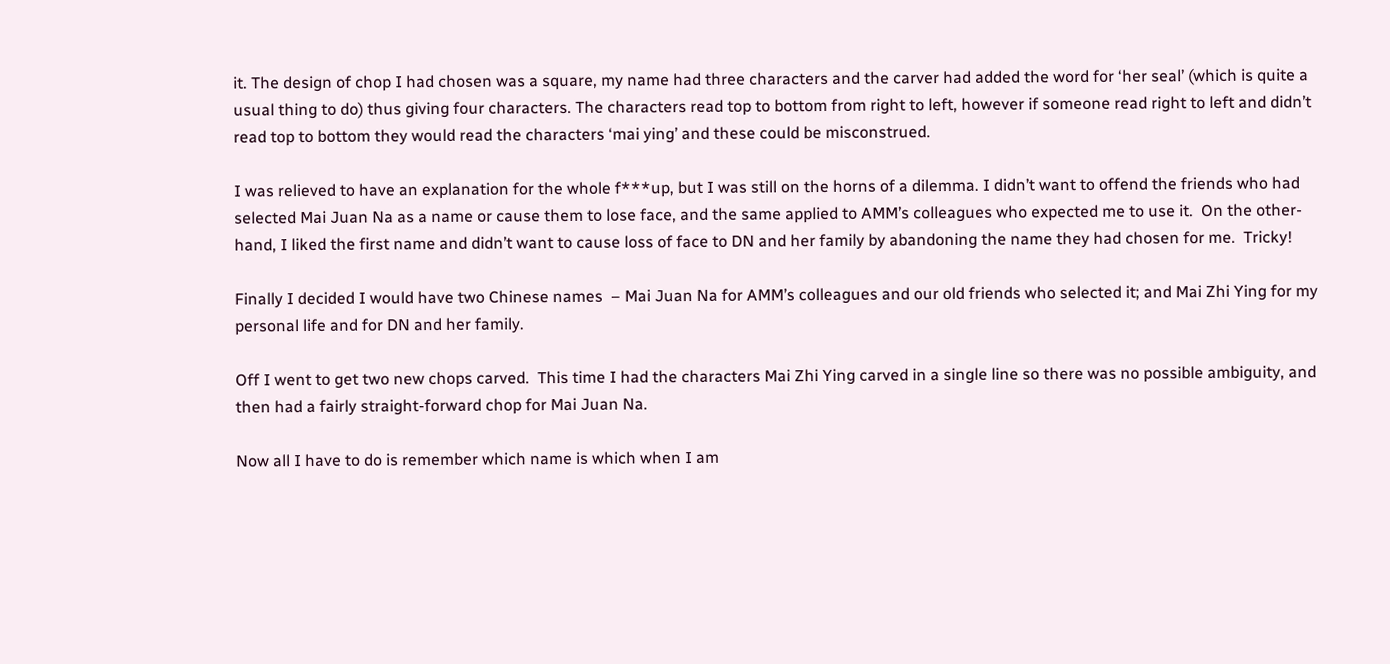it. The design of chop I had chosen was a square, my name had three characters and the carver had added the word for ‘her seal’ (which is quite a usual thing to do) thus giving four characters. The characters read top to bottom from right to left, however if someone read right to left and didn’t read top to bottom they would read the characters ‘mai ying’ and these could be misconstrued.

I was relieved to have an explanation for the whole f***up, but I was still on the horns of a dilemma. I didn’t want to offend the friends who had selected Mai Juan Na as a name or cause them to lose face, and the same applied to AMM’s colleagues who expected me to use it.  On the other-hand, I liked the first name and didn’t want to cause loss of face to DN and her family by abandoning the name they had chosen for me.  Tricky!

Finally I decided I would have two Chinese names  – Mai Juan Na for AMM’s colleagues and our old friends who selected it; and Mai Zhi Ying for my personal life and for DN and her family.

Off I went to get two new chops carved.  This time I had the characters Mai Zhi Ying carved in a single line so there was no possible ambiguity, and then had a fairly straight-forward chop for Mai Juan Na.

Now all I have to do is remember which name is which when I am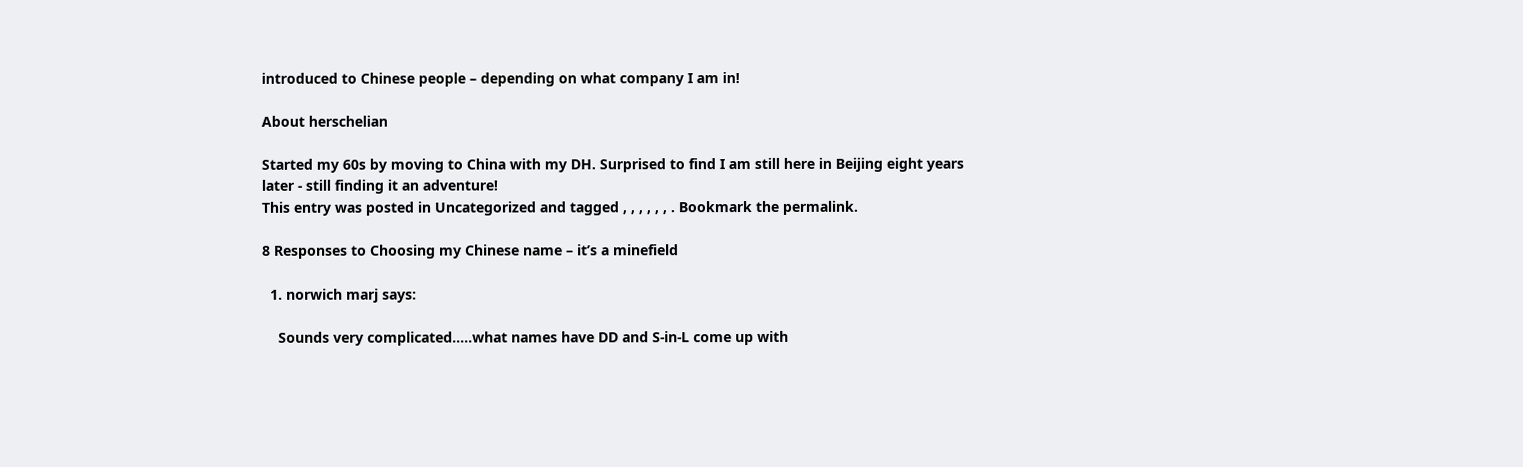introduced to Chinese people – depending on what company I am in!

About herschelian

Started my 60s by moving to China with my DH. Surprised to find I am still here in Beijing eight years later - still finding it an adventure!
This entry was posted in Uncategorized and tagged , , , , , , . Bookmark the permalink.

8 Responses to Choosing my Chinese name – it’s a minefield

  1. norwich marj says:

    Sounds very complicated…..what names have DD and S-in-L come up with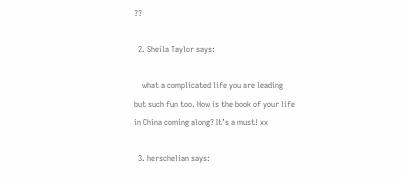??

  2. Sheila Taylor says:

    what a complicated life you are leading but such fun too. How is the book of your life in China coming along? It’s a must! xx

  3. herschelian says: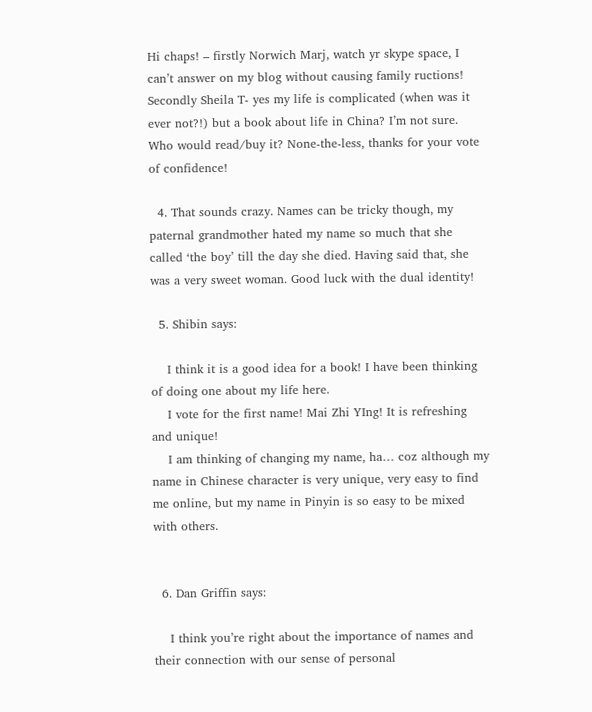Hi chaps! – firstly Norwich Marj, watch yr skype space, I can’t answer on my blog without causing family ructions! Secondly Sheila T- yes my life is complicated (when was it ever not?!) but a book about life in China? I’m not sure. Who would read/buy it? None-the-less, thanks for your vote of confidence!

  4. That sounds crazy. Names can be tricky though, my paternal grandmother hated my name so much that she called ‘the boy’ till the day she died. Having said that, she was a very sweet woman. Good luck with the dual identity!

  5. Shibin says:

    I think it is a good idea for a book! I have been thinking of doing one about my life here.
    I vote for the first name! Mai Zhi YIng! It is refreshing and unique!
    I am thinking of changing my name, ha… coz although my name in Chinese character is very unique, very easy to find me online, but my name in Pinyin is so easy to be mixed with others.


  6. Dan Griffin says:

    I think you’re right about the importance of names and their connection with our sense of personal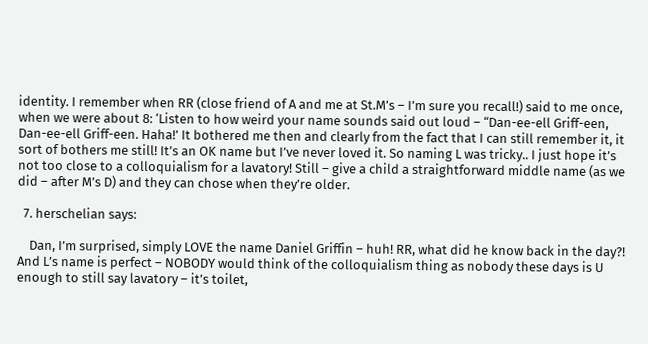identity. I remember when RR (close friend of A and me at St.M’s – I’m sure you recall!) said to me once, when we were about 8: ‘Listen to how weird your name sounds said out loud – “Dan-ee-ell Griff-een, Dan-ee-ell Griff-een. Haha!’ It bothered me then and clearly from the fact that I can still remember it, it sort of bothers me still! It’s an OK name but I’ve never loved it. So naming L was tricky.. I just hope it’s not too close to a colloquialism for a lavatory! Still – give a child a straightforward middle name (as we did – after M’s D) and they can chose when they’re older.

  7. herschelian says:

    Dan, I’m surprised, simply LOVE the name Daniel Griffin – huh! RR, what did he know back in the day?! And L’s name is perfect – NOBODY would think of the colloquialism thing as nobody these days is U enough to still say lavatory – it’s toilet,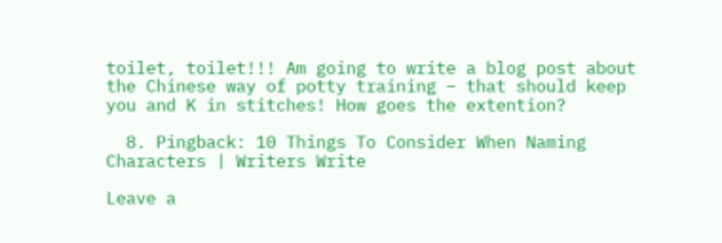toilet, toilet!!! Am going to write a blog post about the Chinese way of potty training – that should keep you and K in stitches! How goes the extention?

  8. Pingback: 10 Things To Consider When Naming Characters | Writers Write

Leave a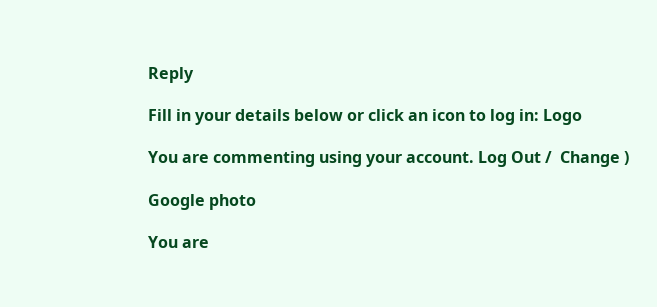Reply

Fill in your details below or click an icon to log in: Logo

You are commenting using your account. Log Out /  Change )

Google photo

You are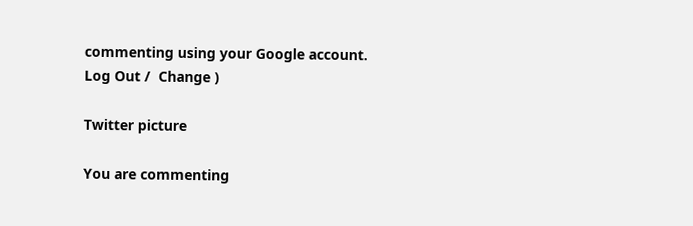commenting using your Google account. Log Out /  Change )

Twitter picture

You are commenting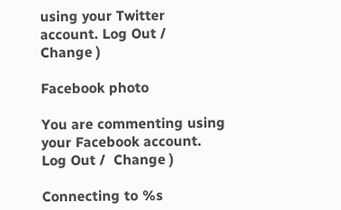using your Twitter account. Log Out /  Change )

Facebook photo

You are commenting using your Facebook account. Log Out /  Change )

Connecting to %s